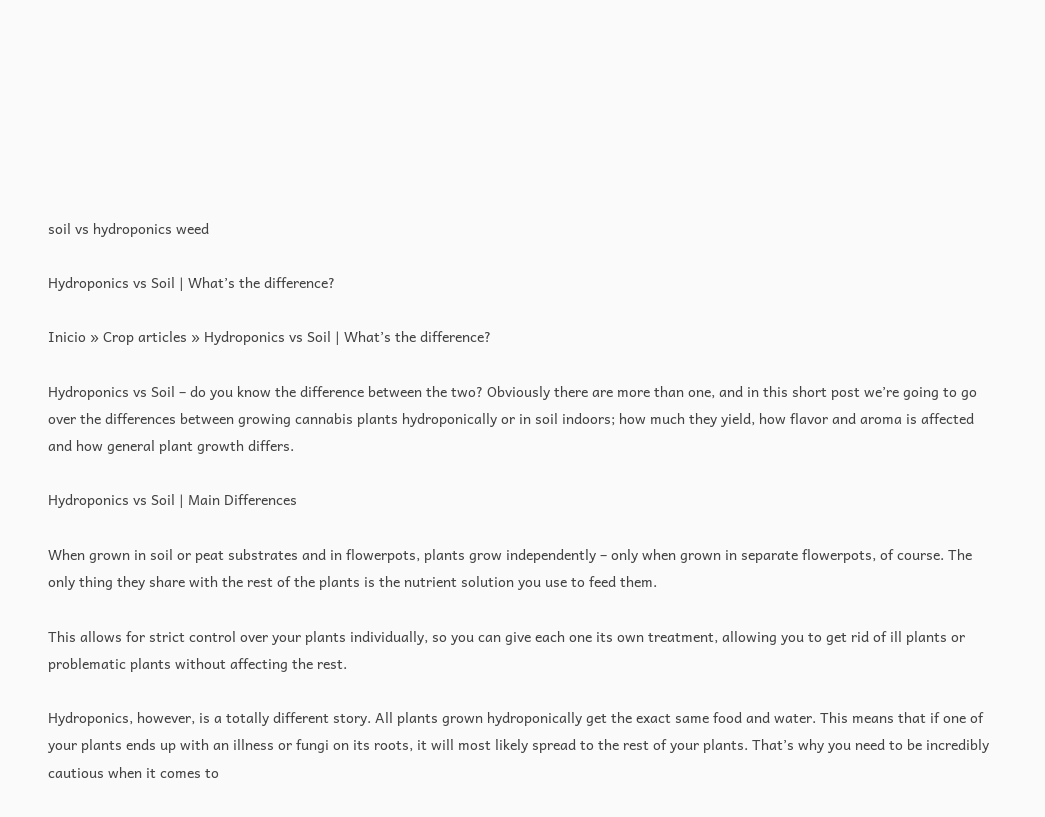soil vs hydroponics weed

Hydroponics vs Soil | What’s the difference?

Inicio » Crop articles » Hydroponics vs Soil | What’s the difference?

Hydroponics vs Soil – do you know the difference between the two? Obviously there are more than one, and in this short post we’re going to go over the differences between growing cannabis plants hydroponically or in soil indoors; how much they yield, how flavor and aroma is affected and how general plant growth differs.

Hydroponics vs Soil | Main Differences

When grown in soil or peat substrates and in flowerpots, plants grow independently – only when grown in separate flowerpots, of course. The only thing they share with the rest of the plants is the nutrient solution you use to feed them.

This allows for strict control over your plants individually, so you can give each one its own treatment, allowing you to get rid of ill plants or problematic plants without affecting the rest.

Hydroponics, however, is a totally different story. All plants grown hydroponically get the exact same food and water. This means that if one of your plants ends up with an illness or fungi on its roots, it will most likely spread to the rest of your plants. That’s why you need to be incredibly cautious when it comes to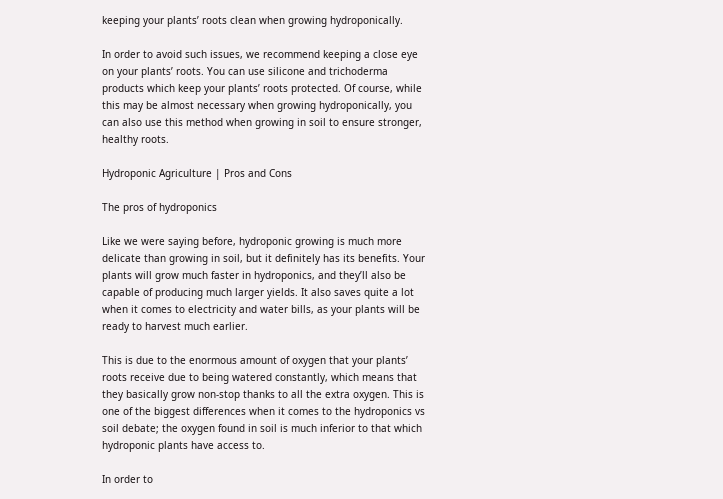keeping your plants’ roots clean when growing hydroponically.

In order to avoid such issues, we recommend keeping a close eye on your plants’ roots. You can use silicone and trichoderma products which keep your plants’ roots protected. Of course, while this may be almost necessary when growing hydroponically, you can also use this method when growing in soil to ensure stronger, healthy roots.

Hydroponic Agriculture | Pros and Cons

The pros of hydroponics

Like we were saying before, hydroponic growing is much more delicate than growing in soil, but it definitely has its benefits. Your plants will grow much faster in hydroponics, and they’ll also be capable of producing much larger yields. It also saves quite a lot when it comes to electricity and water bills, as your plants will be ready to harvest much earlier.

This is due to the enormous amount of oxygen that your plants’ roots receive due to being watered constantly, which means that they basically grow non-stop thanks to all the extra oxygen. This is one of the biggest differences when it comes to the hydroponics vs soil debate; the oxygen found in soil is much inferior to that which hydroponic plants have access to.

In order to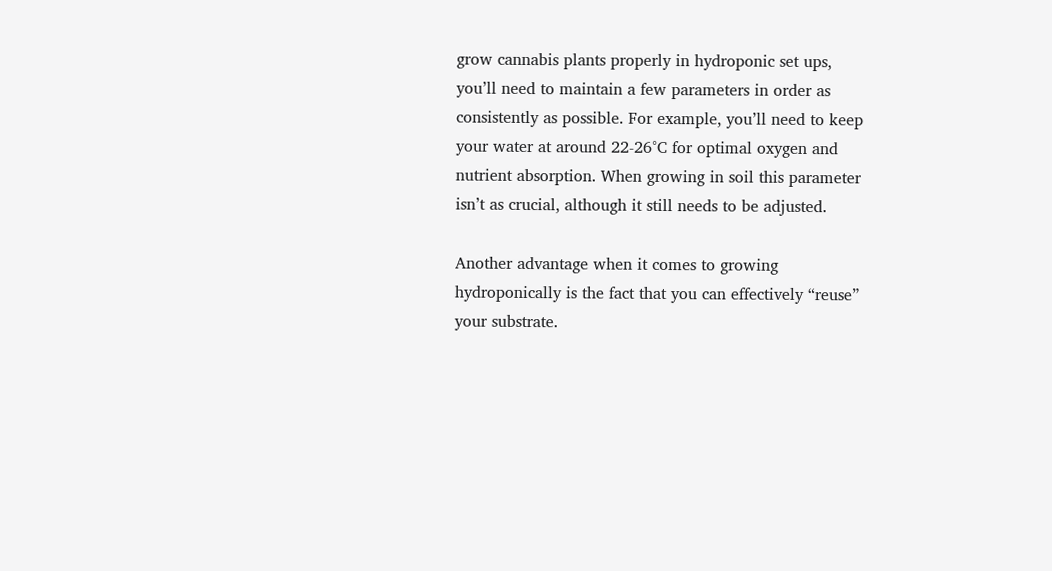grow cannabis plants properly in hydroponic set ups, you’ll need to maintain a few parameters in order as consistently as possible. For example, you’ll need to keep your water at around 22-26°C for optimal oxygen and nutrient absorption. When growing in soil this parameter isn’t as crucial, although it still needs to be adjusted.

Another advantage when it comes to growing hydroponically is the fact that you can effectively “reuse” your substrate.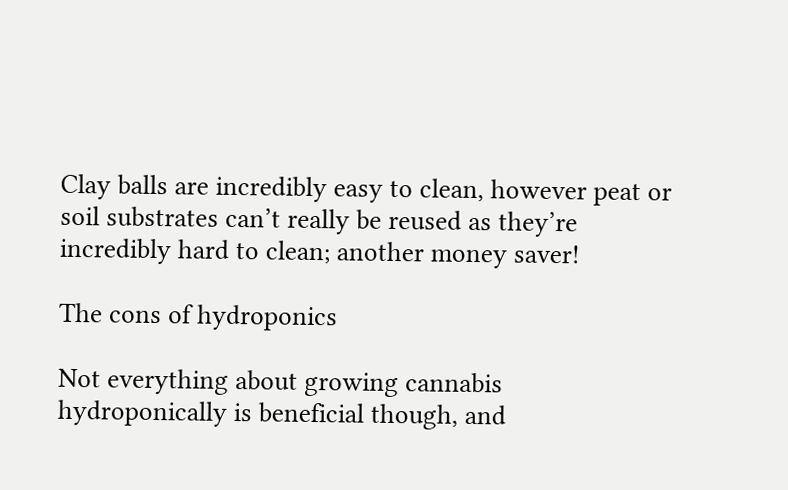Clay balls are incredibly easy to clean, however peat or soil substrates can’t really be reused as they’re incredibly hard to clean; another money saver!

The cons of hydroponics

Not everything about growing cannabis hydroponically is beneficial though, and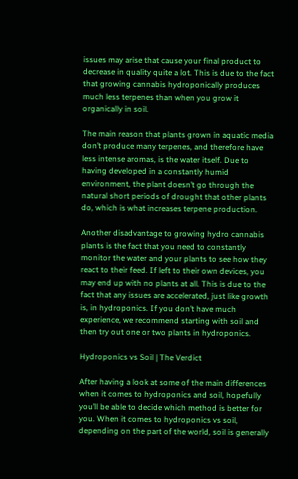issues may arise that cause your final product to decrease in quality quite a lot. This is due to the fact that growing cannabis hydroponically produces much less terpenes than when you grow it organically in soil.

The main reason that plants grown in aquatic media don’t produce many terpenes, and therefore have less intense aromas, is the water itself. Due to having developed in a constantly humid environment, the plant doesn’t go through the natural short periods of drought that other plants do, which is what increases terpene production.

Another disadvantage to growing hydro cannabis plants is the fact that you need to constantly monitor the water and your plants to see how they react to their feed. If left to their own devices, you may end up with no plants at all. This is due to the fact that any issues are accelerated, just like growth is, in hydroponics. If you don’t have much experience, we recommend starting with soil and then try out one or two plants in hydroponics.

Hydroponics vs Soil | The Verdict

After having a look at some of the main differences when it comes to hydroponics and soil, hopefully you’ll be able to decide which method is better for you. When it comes to hydroponics vs soil, depending on the part of the world, soil is generally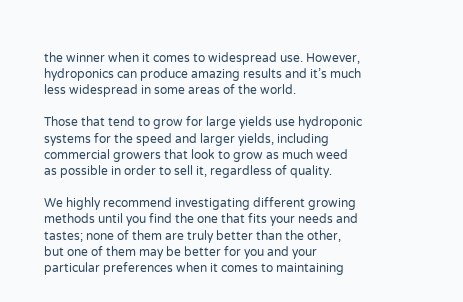the winner when it comes to widespread use. However, hydroponics can produce amazing results and it’s much less widespread in some areas of the world.

Those that tend to grow for large yields use hydroponic systems for the speed and larger yields, including commercial growers that look to grow as much weed as possible in order to sell it, regardless of quality.

We highly recommend investigating different growing methods until you find the one that fits your needs and tastes; none of them are truly better than the other, but one of them may be better for you and your particular preferences when it comes to maintaining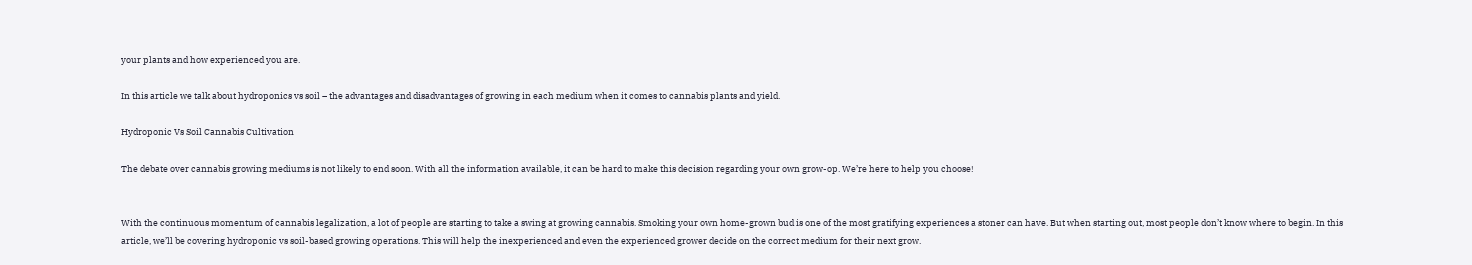your plants and how experienced you are.

In this article we talk about hydroponics vs soil – the advantages and disadvantages of growing in each medium when it comes to cannabis plants and yield.

Hydroponic Vs Soil Cannabis Cultivation

The debate over cannabis growing mediums is not likely to end soon. With all the information available, it can be hard to make this decision regarding your own grow-op. We’re here to help you choose!


With the continuous momentum of cannabis legalization, a lot of people are starting to take a swing at growing cannabis. Smoking your own home-grown bud is one of the most gratifying experiences a stoner can have. But when starting out, most people don’t know where to begin. In this article, we’ll be covering hydroponic vs soil-based growing operations. This will help the inexperienced and even the experienced grower decide on the correct medium for their next grow.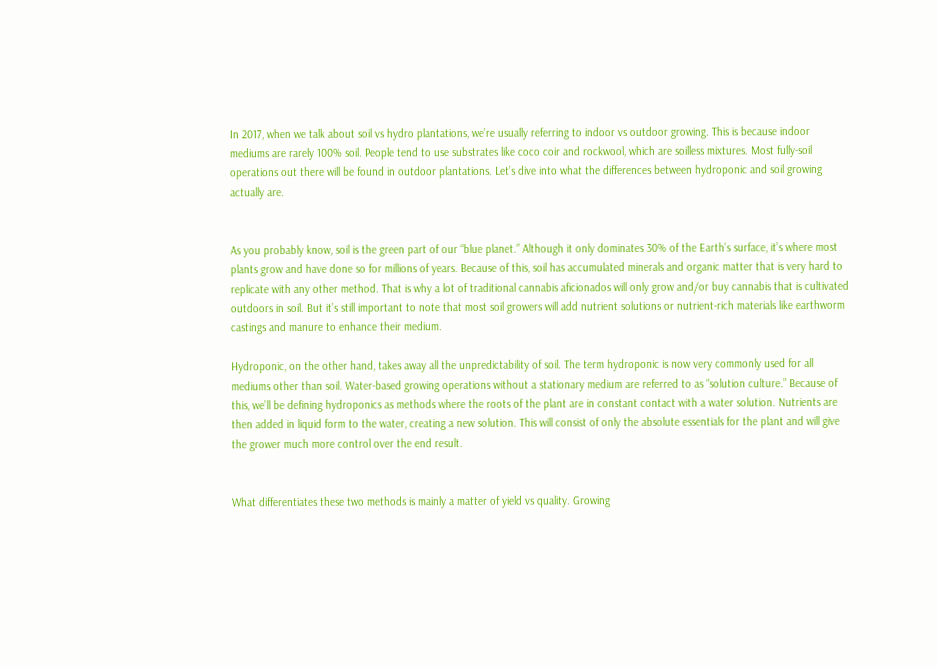In 2017, when we talk about soil vs hydro plantations, we’re usually referring to indoor vs outdoor growing. This is because indoor mediums are rarely 100% soil. People tend to use substrates like coco coir and rockwool, which are soilless mixtures. Most fully-soil operations out there will be found in outdoor plantations. Let’s dive into what the differences between hydroponic and soil growing actually are.


As you probably know, soil is the green part of our “blue planet.” Although it only dominates 30% of the Earth’s surface, it’s where most plants grow and have done so for millions of years. Because of this, soil has accumulated minerals and organic matter that is very hard to replicate with any other method. That is why a lot of traditional cannabis aficionados will only grow and/or buy cannabis that is cultivated outdoors in soil. But it’s still important to note that most soil growers will add nutrient solutions or nutrient-rich materials like earthworm castings and manure to enhance their medium.

Hydroponic, on the other hand, takes away all the unpredictability of soil. The term hydroponic is now very commonly used for all mediums other than soil. Water-based growing operations without a stationary medium are referred to as “solution culture.” Because of this, we’ll be defining hydroponics as methods where the roots of the plant are in constant contact with a water solution. Nutrients are then added in liquid form to the water, creating a new solution. This will consist of only the absolute essentials for the plant and will give the grower much more control over the end result.


What differentiates these two methods is mainly a matter of yield vs quality. Growing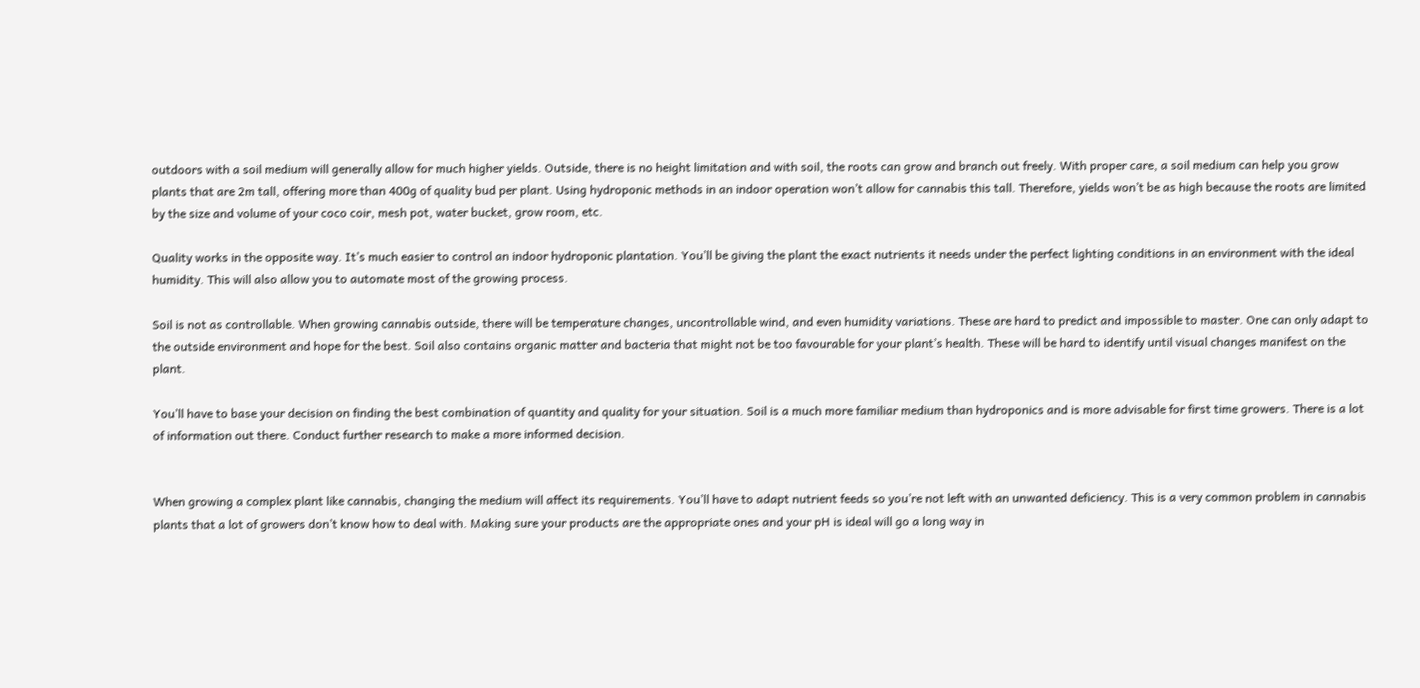outdoors with a soil medium will generally allow for much higher yields. Outside, there is no height limitation and with soil, the roots can grow and branch out freely. With proper care, a soil medium can help you grow plants that are 2m tall, offering more than 400g of quality bud per plant. Using hydroponic methods in an indoor operation won’t allow for cannabis this tall. Therefore, yields won’t be as high because the roots are limited by the size and volume of your coco coir, mesh pot, water bucket, grow room, etc.

Quality works in the opposite way. It’s much easier to control an indoor hydroponic plantation. You’ll be giving the plant the exact nutrients it needs under the perfect lighting conditions in an environment with the ideal humidity. This will also allow you to automate most of the growing process.

Soil is not as controllable. When growing cannabis outside, there will be temperature changes, uncontrollable wind, and even humidity variations. These are hard to predict and impossible to master. One can only adapt to the outside environment and hope for the best. Soil also contains organic matter and bacteria that might not be too favourable for your plant’s health. These will be hard to identify until visual changes manifest on the plant.

You’ll have to base your decision on finding the best combination of quantity and quality for your situation. Soil is a much more familiar medium than hydroponics and is more advisable for first time growers. There is a lot of information out there. Conduct further research to make a more informed decision.


When growing a complex plant like cannabis, changing the medium will affect its requirements. You’ll have to adapt nutrient feeds so you’re not left with an unwanted deficiency. This is a very common problem in cannabis plants that a lot of growers don’t know how to deal with. Making sure your products are the appropriate ones and your pH is ideal will go a long way in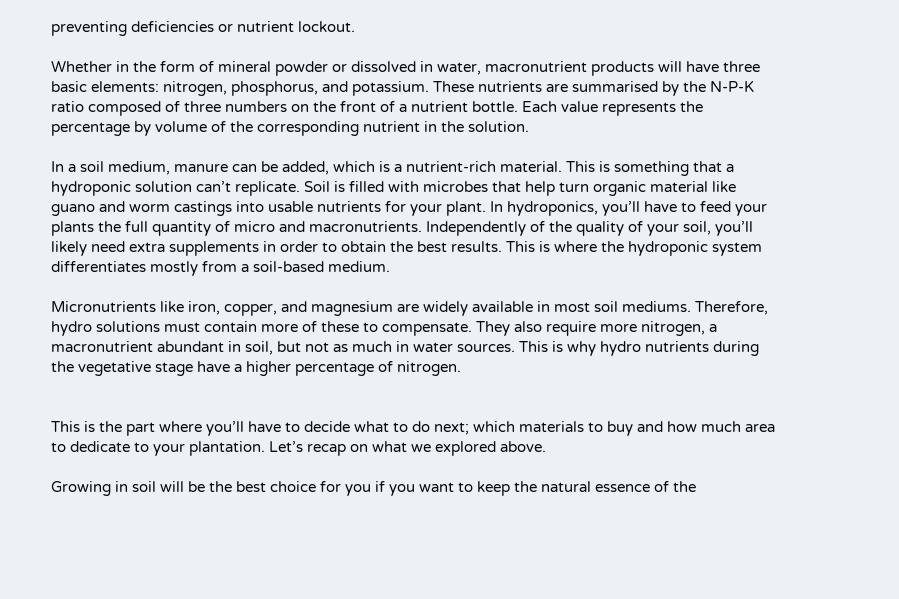preventing deficiencies or nutrient lockout.

Whether in the form of mineral powder or dissolved in water, macronutrient products will have three basic elements: nitrogen, phosphorus, and potassium. These nutrients are summarised by the N-P-K ratio composed of three numbers on the front of a nutrient bottle. Each value represents the percentage by volume of the corresponding nutrient in the solution.

In a soil medium, manure can be added, which is a nutrient-rich material. This is something that a hydroponic solution can’t replicate. Soil is filled with microbes that help turn organic material like guano and worm castings into usable nutrients for your plant. In hydroponics, you’ll have to feed your plants the full quantity of micro and macronutrients. Independently of the quality of your soil, you’ll likely need extra supplements in order to obtain the best results. This is where the hydroponic system differentiates mostly from a soil-based medium.

Micronutrients like iron, copper, and magnesium are widely available in most soil mediums. Therefore, hydro solutions must contain more of these to compensate. They also require more nitrogen, a macronutrient abundant in soil, but not as much in water sources. This is why hydro nutrients during the vegetative stage have a higher percentage of nitrogen.


This is the part where you’ll have to decide what to do next; which materials to buy and how much area to dedicate to your plantation. Let’s recap on what we explored above.

Growing in soil will be the best choice for you if you want to keep the natural essence of the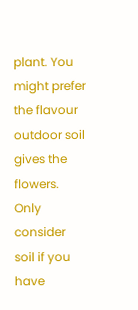plant. You might prefer the flavour outdoor soil gives the flowers. Only consider soil if you have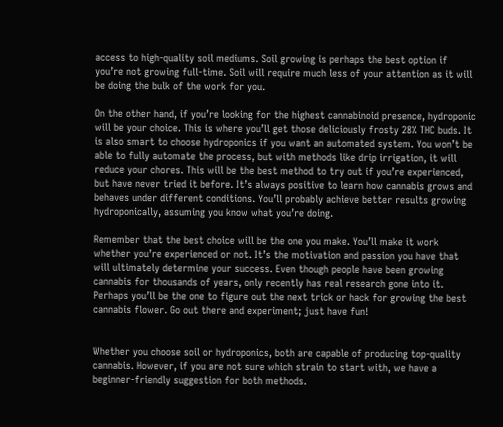access to high-quality soil mediums. Soil growing is perhaps the best option if you’re not growing full-time. Soil will require much less of your attention as it will be doing the bulk of the work for you.

On the other hand, if you’re looking for the highest cannabinoid presence, hydroponic will be your choice. This is where you’ll get those deliciously frosty 28% THC buds. It is also smart to choose hydroponics if you want an automated system. You won’t be able to fully automate the process, but with methods like drip irrigation, it will reduce your chores. This will be the best method to try out if you’re experienced, but have never tried it before. It’s always positive to learn how cannabis grows and behaves under different conditions. You’ll probably achieve better results growing hydroponically, assuming you know what you’re doing.

Remember that the best choice will be the one you make. You’ll make it work whether you’re experienced or not. It’s the motivation and passion you have that will ultimately determine your success. Even though people have been growing cannabis for thousands of years, only recently has real research gone into it. Perhaps you’ll be the one to figure out the next trick or hack for growing the best cannabis flower. Go out there and experiment; just have fun!


Whether you choose soil or hydroponics, both are capable of producing top-quality cannabis. However, if you are not sure which strain to start with, we have a beginner-friendly suggestion for both methods.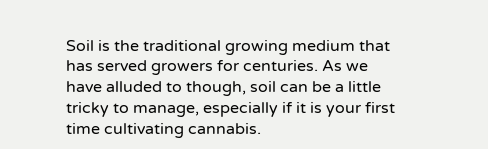Soil is the traditional growing medium that has served growers for centuries. As we have alluded to though, soil can be a little tricky to manage, especially if it is your first time cultivating cannabis.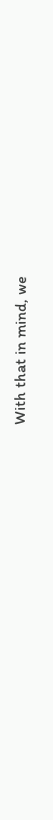With that in mind, we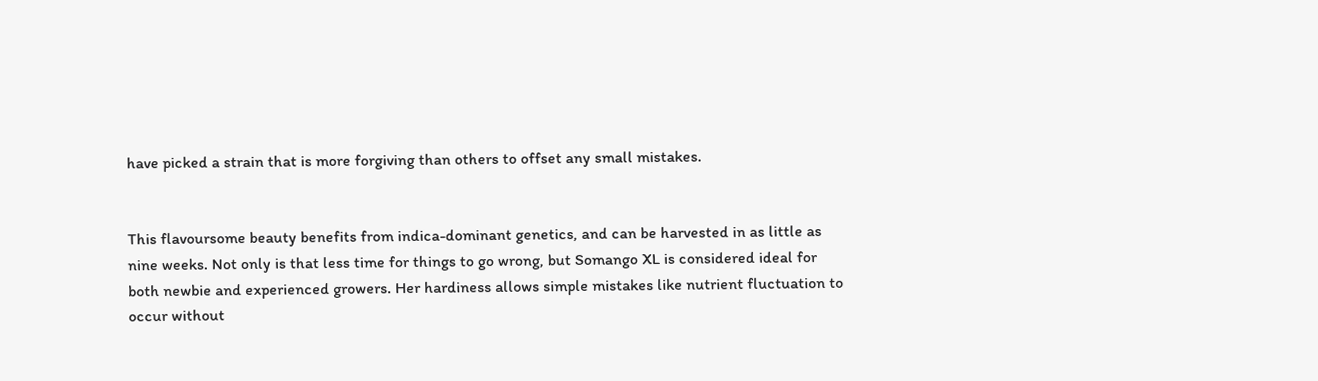have picked a strain that is more forgiving than others to offset any small mistakes.


This flavoursome beauty benefits from indica-dominant genetics, and can be harvested in as little as nine weeks. Not only is that less time for things to go wrong, but Somango XL is considered ideal for both newbie and experienced growers. Her hardiness allows simple mistakes like nutrient fluctuation to occur without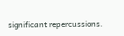significant repercussions.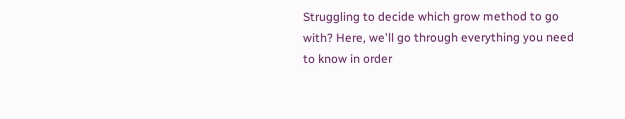Struggling to decide which grow method to go with? Here, we'll go through everything you need to know in order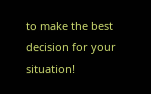to make the best decision for your situation!